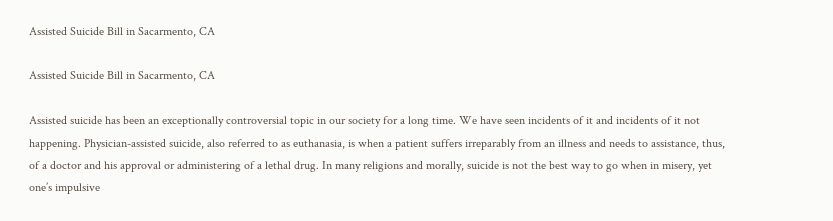Assisted Suicide Bill in Sacarmento, CA

Assisted Suicide Bill in Sacarmento, CA

Assisted suicide has been an exceptionally controversial topic in our society for a long time. We have seen incidents of it and incidents of it not happening. Physician-assisted suicide, also referred to as euthanasia, is when a patient suffers irreparably from an illness and needs to assistance, thus, of a doctor and his approval or administering of a lethal drug. In many religions and morally, suicide is not the best way to go when in misery, yet one’s impulsive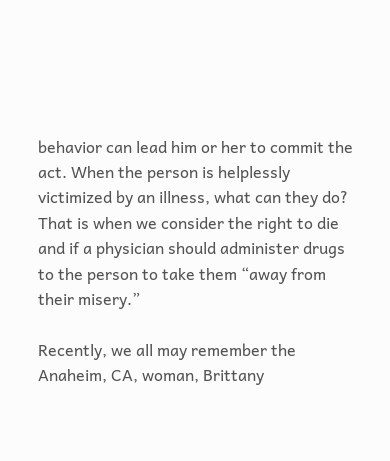behavior can lead him or her to commit the act. When the person is helplessly victimized by an illness, what can they do? That is when we consider the right to die and if a physician should administer drugs to the person to take them “away from their misery.”

Recently, we all may remember the Anaheim, CA, woman, Brittany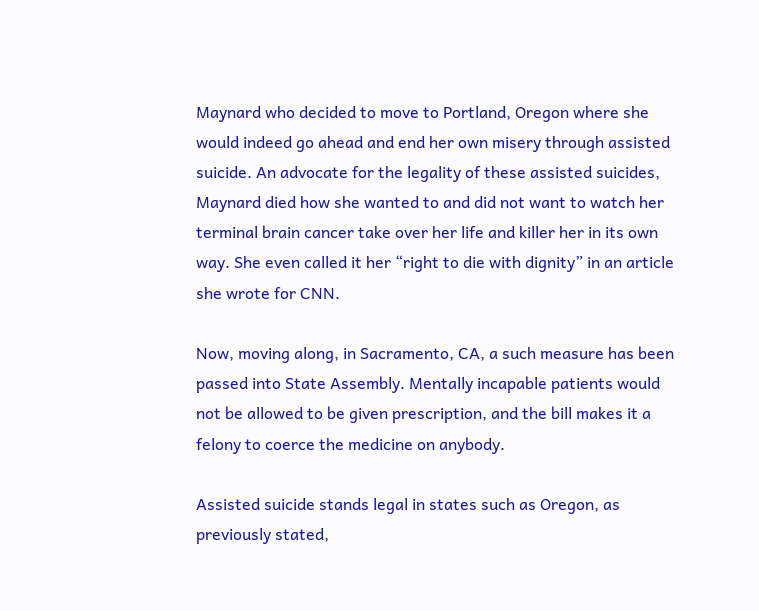Maynard who decided to move to Portland, Oregon where she would indeed go ahead and end her own misery through assisted suicide. An advocate for the legality of these assisted suicides, Maynard died how she wanted to and did not want to watch her terminal brain cancer take over her life and killer her in its own way. She even called it her “right to die with dignity” in an article she wrote for CNN.

Now, moving along, in Sacramento, CA, a such measure has been passed into State Assembly. Mentally incapable patients would not be allowed to be given prescription, and the bill makes it a felony to coerce the medicine on anybody.

Assisted suicide stands legal in states such as Oregon, as previously stated,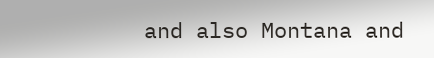and also Montana and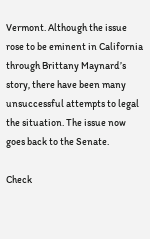Vermont. Although the issue rose to be eminent in California through Brittany Maynard’s story, there have been many unsuccessful attempts to legal the situation. The issue now goes back to the Senate.

Check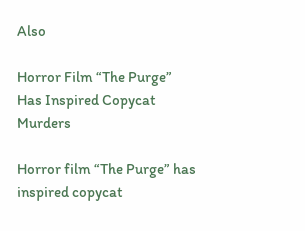Also

Horror Film “The Purge” Has Inspired Copycat Murders

Horror film “The Purge” has inspired copycat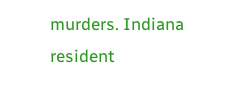murders. Indiana resident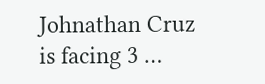Johnathan Cruz is facing 3 …